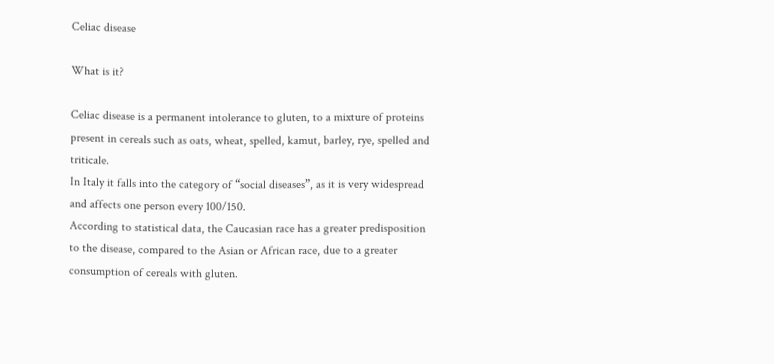Celiac disease

What is it?

Celiac disease is a permanent intolerance to gluten, to a mixture of proteins present in cereals such as oats, wheat, spelled, kamut, barley, rye, spelled and triticale.
In Italy it falls into the category of “social diseases”, as it is very widespread and affects one person every 100/150.
According to statistical data, the Caucasian race has a greater predisposition to the disease, compared to the Asian or African race, due to a greater consumption of cereals with gluten.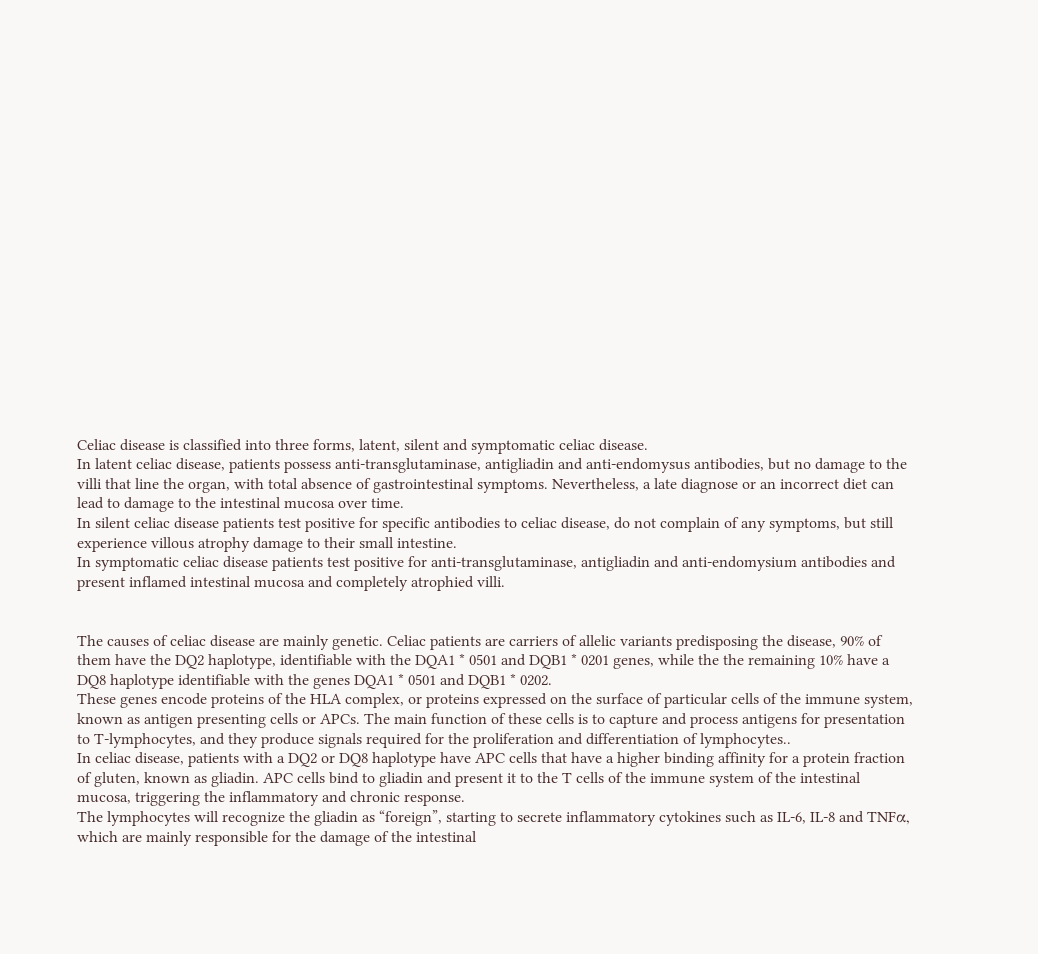Celiac disease is classified into three forms, latent, silent and symptomatic celiac disease.
In latent celiac disease, patients possess anti-transglutaminase, antigliadin and anti-endomysus antibodies, but no damage to the villi that line the organ, with total absence of gastrointestinal symptoms. Nevertheless, a late diagnose or an incorrect diet can lead to damage to the intestinal mucosa over time.
In silent celiac disease patients test positive for specific antibodies to celiac disease, do not complain of any symptoms, but still experience villous atrophy damage to their small intestine.
In symptomatic celiac disease patients test positive for anti-transglutaminase, antigliadin and anti-endomysium antibodies and present inflamed intestinal mucosa and completely atrophied villi.


The causes of celiac disease are mainly genetic. Celiac patients are carriers of allelic variants predisposing the disease, 90% of them have the DQ2 haplotype, identifiable with the DQA1 * 0501 and DQB1 * 0201 genes, while the the remaining 10% have a DQ8 haplotype identifiable with the genes DQA1 * 0501 and DQB1 * 0202.
These genes encode proteins of the HLA complex, or proteins expressed on the surface of particular cells of the immune system, known as antigen presenting cells or APCs. The main function of these cells is to capture and process antigens for presentation to T-lymphocytes, and they produce signals required for the proliferation and differentiation of lymphocytes..
In celiac disease, patients with a DQ2 or DQ8 haplotype have APC cells that have a higher binding affinity for a protein fraction of gluten, known as gliadin. APC cells bind to gliadin and present it to the T cells of the immune system of the intestinal mucosa, triggering the inflammatory and chronic response.
The lymphocytes will recognize the gliadin as “foreign”, starting to secrete inflammatory cytokines such as IL-6, IL-8 and TNFα, which are mainly responsible for the damage of the intestinal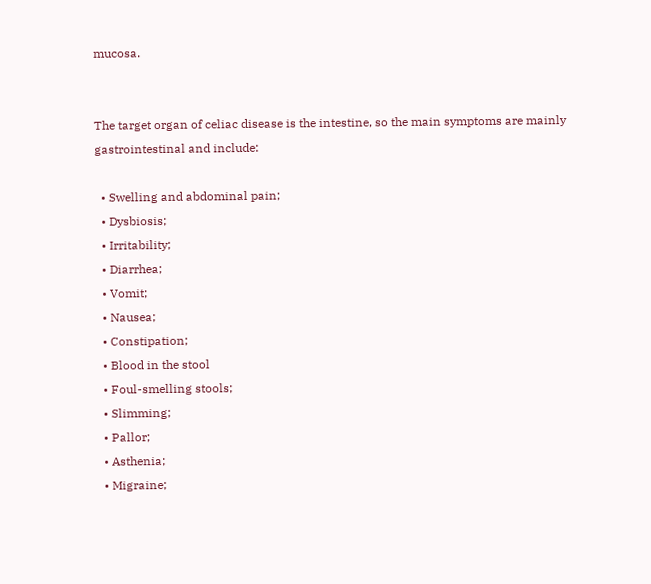mucosa.


The target organ of celiac disease is the intestine, so the main symptoms are mainly gastrointestinal and include:

  • Swelling and abdominal pain;
  • Dysbiosis;
  • Irritability;
  • Diarrhea;
  • Vomit;
  • Nausea;
  • Constipation;
  • Blood in the stool
  • Foul-smelling stools;
  • Slimming;
  • Pallor;
  • Asthenia;
  • Migraine;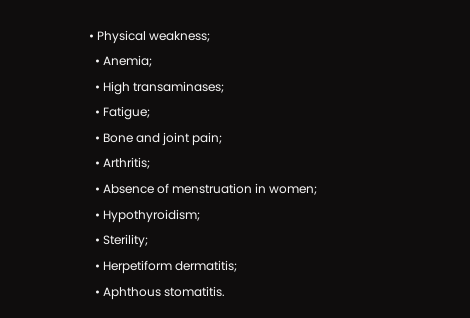• Physical weakness;
  • Anemia;
  • High transaminases;
  • Fatigue;
  • Bone and joint pain;
  • Arthritis;
  • Absence of menstruation in women;
  • Hypothyroidism;
  • Sterility;
  • Herpetiform dermatitis;
  • Aphthous stomatitis.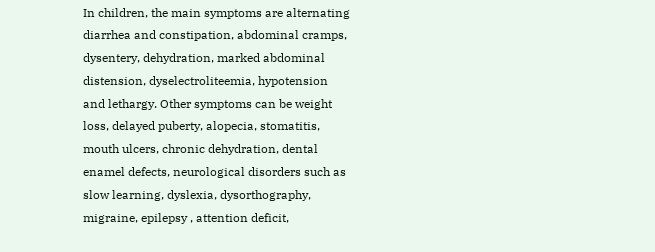In children, the main symptoms are alternating diarrhea and constipation, abdominal cramps, dysentery, dehydration, marked abdominal distension, dyselectroliteemia, hypotension and lethargy. Other symptoms can be weight loss, delayed puberty, alopecia, stomatitis, mouth ulcers, chronic dehydration, dental enamel defects, neurological disorders such as slow learning, dyslexia, dysorthography, migraine, epilepsy , attention deficit,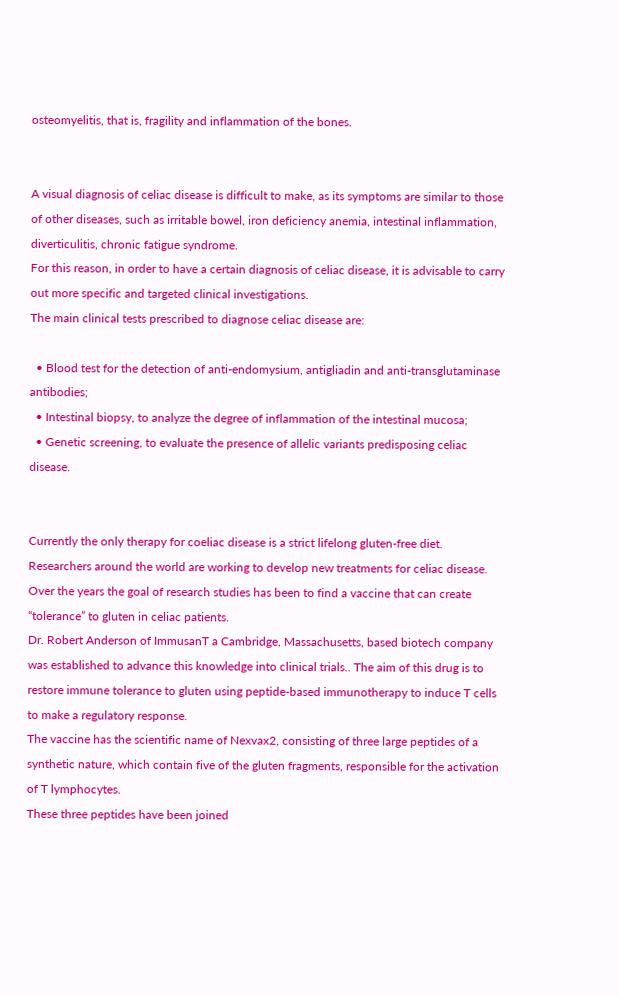osteomyelitis, that is, fragility and inflammation of the bones.


A visual diagnosis of celiac disease is difficult to make, as its symptoms are similar to those of other diseases, such as irritable bowel, iron deficiency anemia, intestinal inflammation, diverticulitis, chronic fatigue syndrome.
For this reason, in order to have a certain diagnosis of celiac disease, it is advisable to carry out more specific and targeted clinical investigations.
The main clinical tests prescribed to diagnose celiac disease are:

  • Blood test for the detection of anti-endomysium, antigliadin and anti-transglutaminase antibodies;
  • Intestinal biopsy, to analyze the degree of inflammation of the intestinal mucosa;
  • Genetic screening, to evaluate the presence of allelic variants predisposing celiac disease.


Currently the only therapy for coeliac disease is a strict lifelong gluten-free diet.
Researchers around the world are working to develop new treatments for celiac disease. Over the years the goal of research studies has been to find a vaccine that can create “tolerance” to gluten in celiac patients.
Dr. Robert Anderson of ImmusanT a Cambridge, Massachusetts, based biotech company was established to advance this knowledge into clinical trials.. The aim of this drug is to restore immune tolerance to gluten using peptide-based immunotherapy to induce T cells to make a regulatory response.
The vaccine has the scientific name of Nexvax2, consisting of three large peptides of a synthetic nature, which contain five of the gluten fragments, responsible for the activation of T lymphocytes.
These three peptides have been joined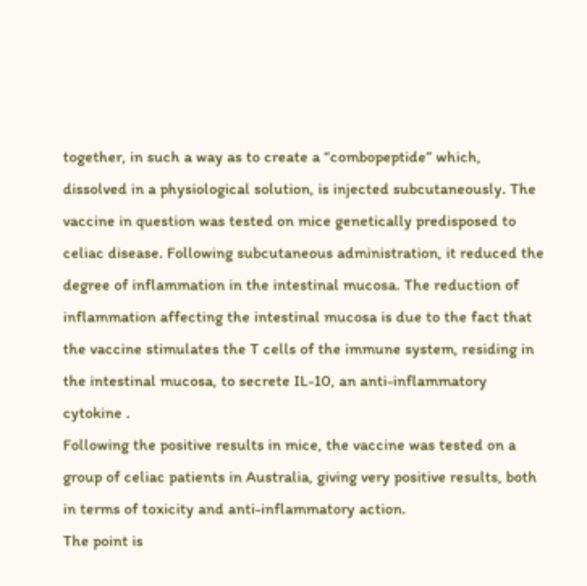together, in such a way as to create a “combopeptide” which, dissolved in a physiological solution, is injected subcutaneously. The vaccine in question was tested on mice genetically predisposed to celiac disease. Following subcutaneous administration, it reduced the degree of inflammation in the intestinal mucosa. The reduction of inflammation affecting the intestinal mucosa is due to the fact that the vaccine stimulates the T cells of the immune system, residing in the intestinal mucosa, to secrete IL-10, an anti-inflammatory cytokine .
Following the positive results in mice, the vaccine was tested on a group of celiac patients in Australia, giving very positive results, both in terms of toxicity and anti-inflammatory action.
The point is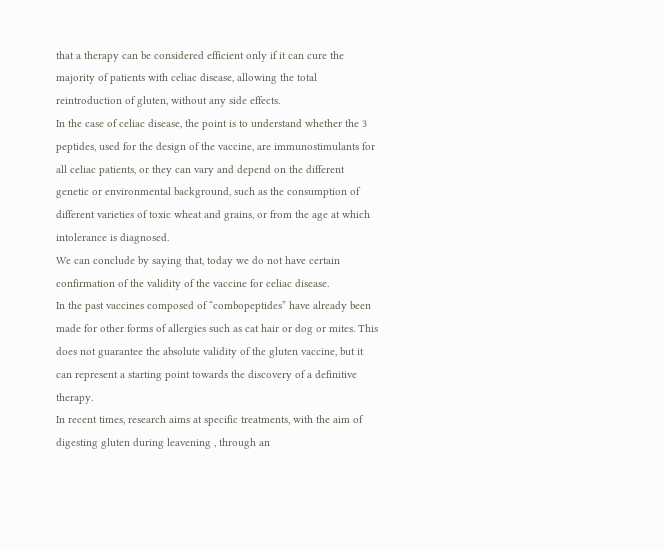that a therapy can be considered efficient only if it can cure the majority of patients with celiac disease, allowing the total reintroduction of gluten, without any side effects.
In the case of celiac disease, the point is to understand whether the 3 peptides, used for the design of the vaccine, are immunostimulants for all celiac patients, or they can vary and depend on the different genetic or environmental background, such as the consumption of different varieties of toxic wheat and grains, or from the age at which intolerance is diagnosed.
We can conclude by saying that, today we do not have certain confirmation of the validity of the vaccine for celiac disease.
In the past vaccines composed of “combopeptides” have already been made for other forms of allergies such as cat hair or dog or mites. This does not guarantee the absolute validity of the gluten vaccine, but it can represent a starting point towards the discovery of a definitive therapy.
In recent times, research aims at specific treatments, with the aim of digesting gluten during leavening , through an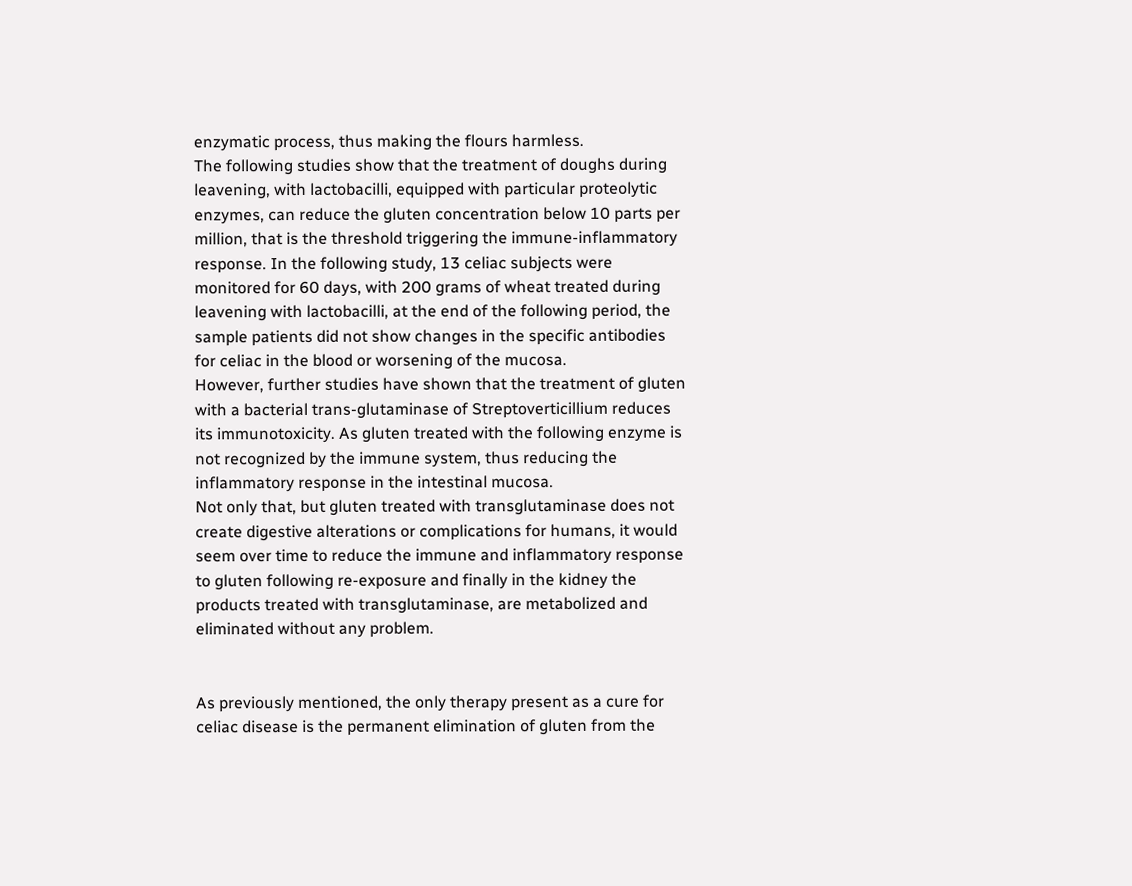enzymatic process, thus making the flours harmless.
The following studies show that the treatment of doughs during leavening, with lactobacilli, equipped with particular proteolytic enzymes, can reduce the gluten concentration below 10 parts per million, that is the threshold triggering the immune-inflammatory response. In the following study, 13 celiac subjects were monitored for 60 days, with 200 grams of wheat treated during leavening with lactobacilli, at the end of the following period, the sample patients did not show changes in the specific antibodies for celiac in the blood or worsening of the mucosa.
However, further studies have shown that the treatment of gluten with a bacterial trans-glutaminase of Streptoverticillium reduces its immunotoxicity. As gluten treated with the following enzyme is not recognized by the immune system, thus reducing the inflammatory response in the intestinal mucosa.
Not only that, but gluten treated with transglutaminase does not create digestive alterations or complications for humans, it would seem over time to reduce the immune and inflammatory response to gluten following re-exposure and finally in the kidney the products treated with transglutaminase, are metabolized and eliminated without any problem.


As previously mentioned, the only therapy present as a cure for celiac disease is the permanent elimination of gluten from the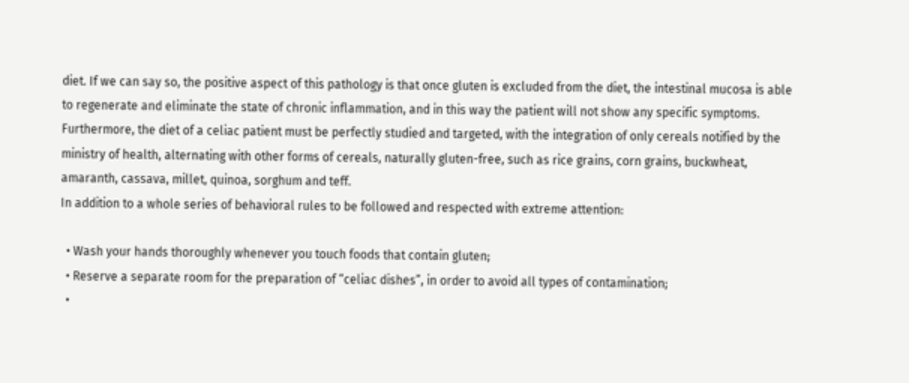diet. If we can say so, the positive aspect of this pathology is that once gluten is excluded from the diet, the intestinal mucosa is able to regenerate and eliminate the state of chronic inflammation, and in this way the patient will not show any specific symptoms.
Furthermore, the diet of a celiac patient must be perfectly studied and targeted, with the integration of only cereals notified by the ministry of health, alternating with other forms of cereals, naturally gluten-free, such as rice grains, corn grains, buckwheat, amaranth, cassava, millet, quinoa, sorghum and teff.
In addition to a whole series of behavioral rules to be followed and respected with extreme attention:

  • Wash your hands thoroughly whenever you touch foods that contain gluten;
  • Reserve a separate room for the preparation of “celiac dishes”, in order to avoid all types of contamination;
  •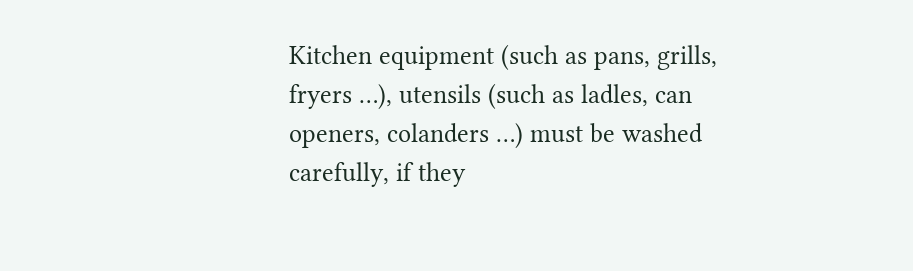Kitchen equipment (such as pans, grills, fryers …), utensils (such as ladles, can openers, colanders …) must be washed carefully, if they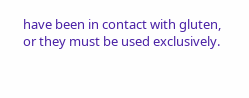have been in contact with gluten, or they must be used exclusively.